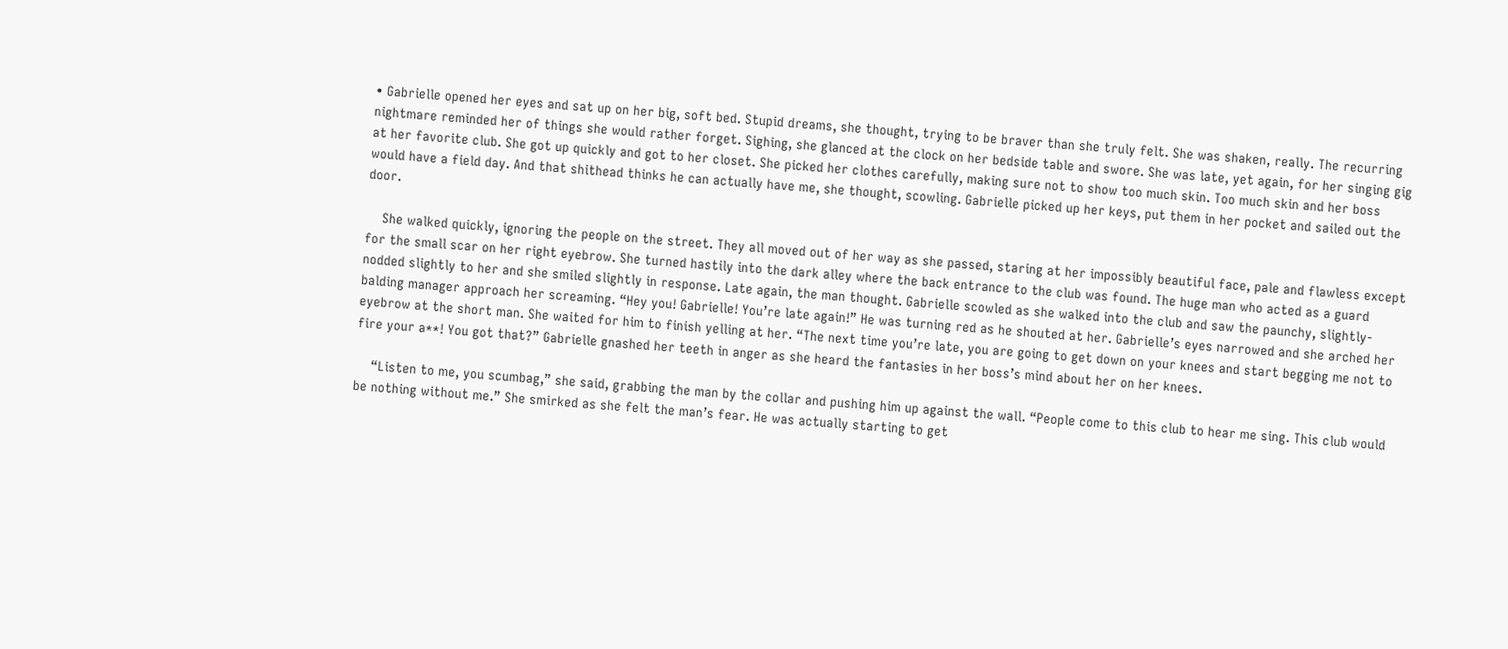• Gabrielle opened her eyes and sat up on her big, soft bed. Stupid dreams, she thought, trying to be braver than she truly felt. She was shaken, really. The recurring nightmare reminded her of things she would rather forget. Sighing, she glanced at the clock on her bedside table and swore. She was late, yet again, for her singing gig at her favorite club. She got up quickly and got to her closet. She picked her clothes carefully, making sure not to show too much skin. Too much skin and her boss would have a field day. And that shithead thinks he can actually have me, she thought, scowling. Gabrielle picked up her keys, put them in her pocket and sailed out the door.

    She walked quickly, ignoring the people on the street. They all moved out of her way as she passed, staring at her impossibly beautiful face, pale and flawless except for the small scar on her right eyebrow. She turned hastily into the dark alley where the back entrance to the club was found. The huge man who acted as a guard nodded slightly to her and she smiled slightly in response. Late again, the man thought. Gabrielle scowled as she walked into the club and saw the paunchy, slightly-balding manager approach her screaming. “Hey you! Gabrielle! You’re late again!” He was turning red as he shouted at her. Gabrielle’s eyes narrowed and she arched her eyebrow at the short man. She waited for him to finish yelling at her. “The next time you’re late, you are going to get down on your knees and start begging me not to fire your a**! You got that?” Gabrielle gnashed her teeth in anger as she heard the fantasies in her boss’s mind about her on her knees.

    “Listen to me, you scumbag,” she said, grabbing the man by the collar and pushing him up against the wall. “People come to this club to hear me sing. This club would be nothing without me.” She smirked as she felt the man’s fear. He was actually starting to get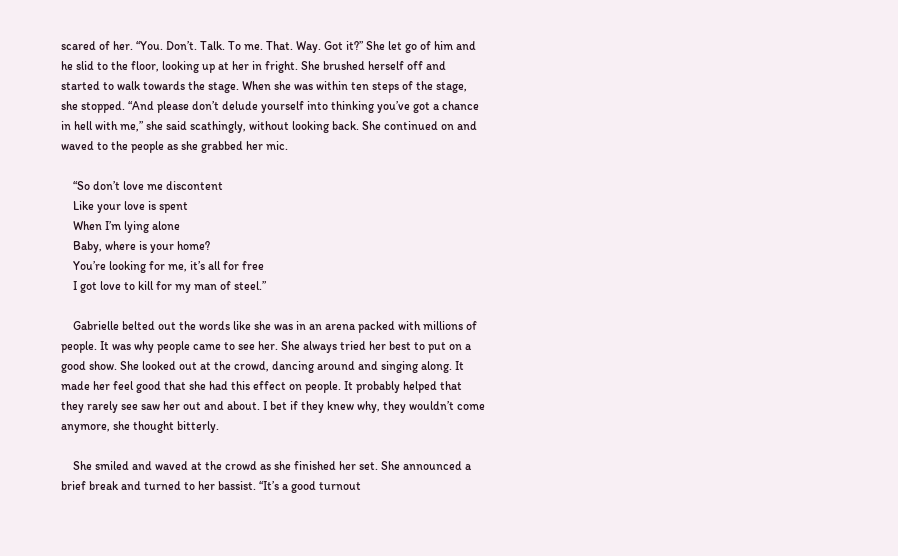scared of her. “You. Don’t. Talk. To me. That. Way. Got it?” She let go of him and he slid to the floor, looking up at her in fright. She brushed herself off and started to walk towards the stage. When she was within ten steps of the stage, she stopped. “And please don’t delude yourself into thinking you’ve got a chance in hell with me,” she said scathingly, without looking back. She continued on and waved to the people as she grabbed her mic.

    “So don’t love me discontent
    Like your love is spent
    When I’m lying alone
    Baby, where is your home?
    You’re looking for me, it’s all for free
    I got love to kill for my man of steel.”

    Gabrielle belted out the words like she was in an arena packed with millions of people. It was why people came to see her. She always tried her best to put on a good show. She looked out at the crowd, dancing around and singing along. It made her feel good that she had this effect on people. It probably helped that they rarely see saw her out and about. I bet if they knew why, they wouldn’t come anymore, she thought bitterly.

    She smiled and waved at the crowd as she finished her set. She announced a brief break and turned to her bassist. “It’s a good turnout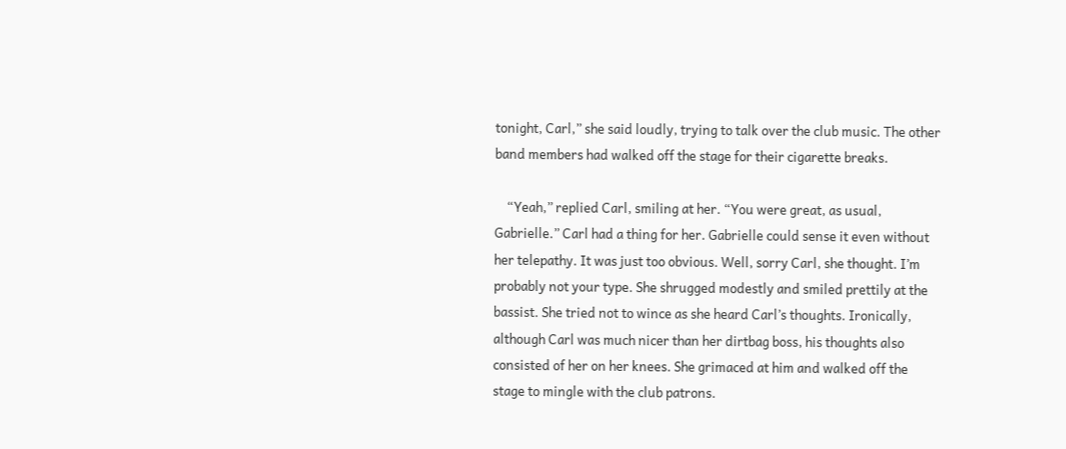tonight, Carl,” she said loudly, trying to talk over the club music. The other band members had walked off the stage for their cigarette breaks.

    “Yeah,” replied Carl, smiling at her. “You were great, as usual, Gabrielle.” Carl had a thing for her. Gabrielle could sense it even without her telepathy. It was just too obvious. Well, sorry Carl, she thought. I’m probably not your type. She shrugged modestly and smiled prettily at the bassist. She tried not to wince as she heard Carl’s thoughts. Ironically, although Carl was much nicer than her dirtbag boss, his thoughts also consisted of her on her knees. She grimaced at him and walked off the stage to mingle with the club patrons.